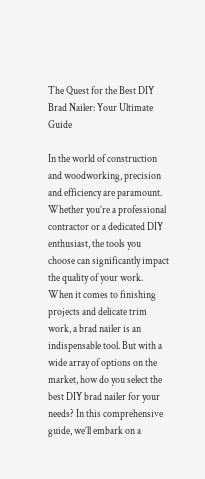The Quest for the Best DIY Brad Nailer: Your Ultimate Guide

In the world of construction and woodworking, precision and efficiency are paramount. Whether you’re a professional contractor or a dedicated DIY enthusiast, the tools you choose can significantly impact the quality of your work. When it comes to finishing projects and delicate trim work, a brad nailer is an indispensable tool. But with a wide array of options on the market, how do you select the best DIY brad nailer for your needs? In this comprehensive guide, we’ll embark on a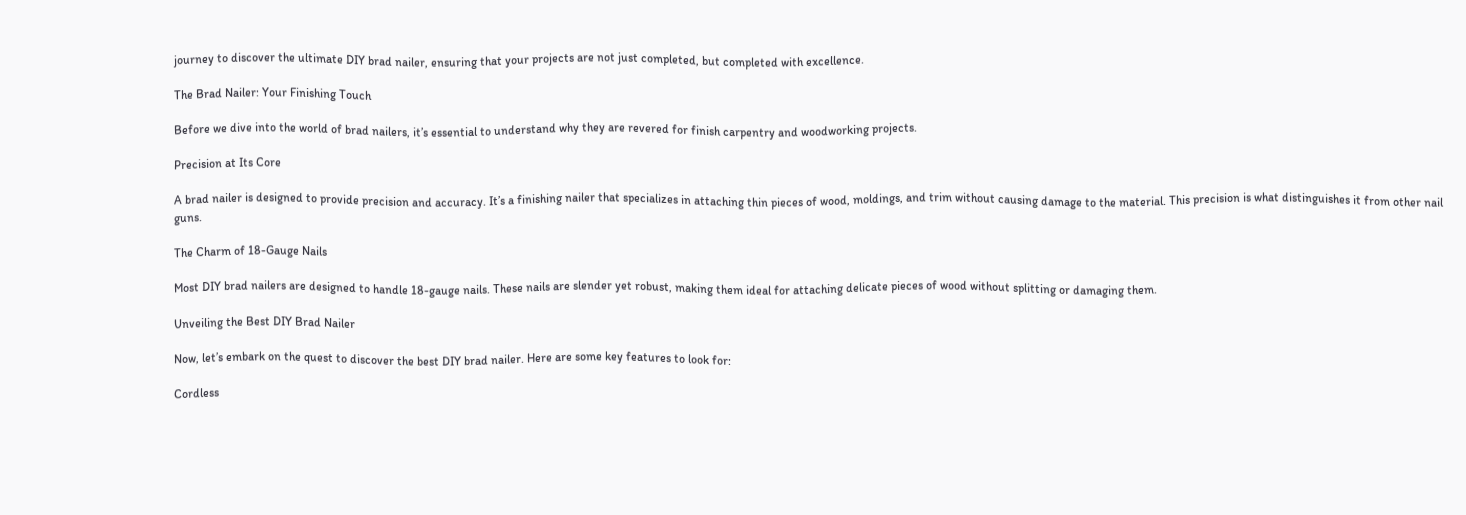journey to discover the ultimate DIY brad nailer, ensuring that your projects are not just completed, but completed with excellence.

The Brad Nailer: Your Finishing Touch

Before we dive into the world of brad nailers, it’s essential to understand why they are revered for finish carpentry and woodworking projects.

Precision at Its Core

A brad nailer is designed to provide precision and accuracy. It’s a finishing nailer that specializes in attaching thin pieces of wood, moldings, and trim without causing damage to the material. This precision is what distinguishes it from other nail guns.

The Charm of 18-Gauge Nails

Most DIY brad nailers are designed to handle 18-gauge nails. These nails are slender yet robust, making them ideal for attaching delicate pieces of wood without splitting or damaging them.

Unveiling the Best DIY Brad Nailer

Now, let’s embark on the quest to discover the best DIY brad nailer. Here are some key features to look for:

Cordless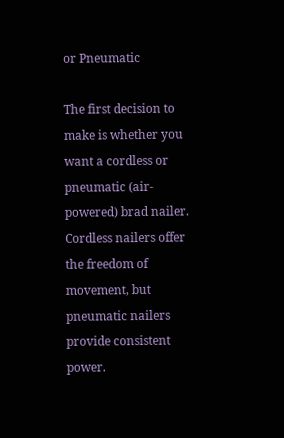or Pneumatic

The first decision to make is whether you want a cordless or pneumatic (air-powered) brad nailer. Cordless nailers offer the freedom of movement, but pneumatic nailers provide consistent power.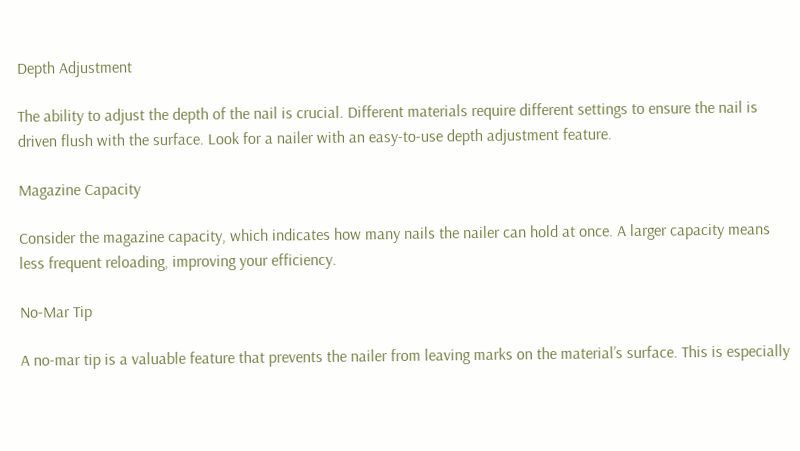Depth Adjustment

The ability to adjust the depth of the nail is crucial. Different materials require different settings to ensure the nail is driven flush with the surface. Look for a nailer with an easy-to-use depth adjustment feature.

Magazine Capacity

Consider the magazine capacity, which indicates how many nails the nailer can hold at once. A larger capacity means less frequent reloading, improving your efficiency.

No-Mar Tip

A no-mar tip is a valuable feature that prevents the nailer from leaving marks on the material’s surface. This is especially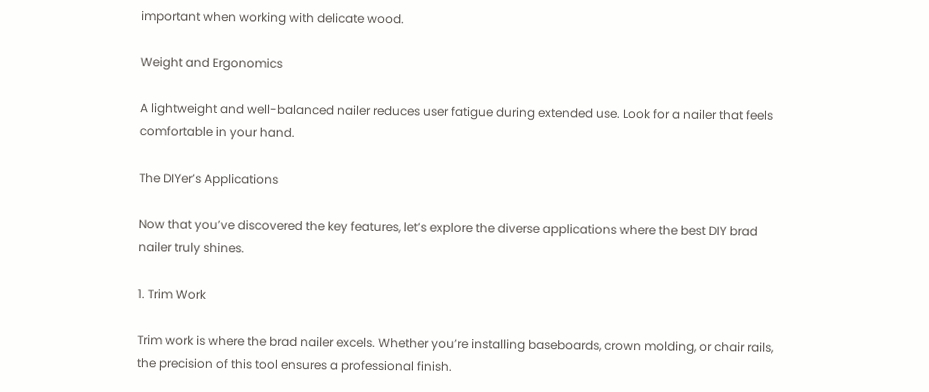important when working with delicate wood.

Weight and Ergonomics

A lightweight and well-balanced nailer reduces user fatigue during extended use. Look for a nailer that feels comfortable in your hand.

The DIYer’s Applications

Now that you’ve discovered the key features, let’s explore the diverse applications where the best DIY brad nailer truly shines.

1. Trim Work

Trim work is where the brad nailer excels. Whether you’re installing baseboards, crown molding, or chair rails, the precision of this tool ensures a professional finish.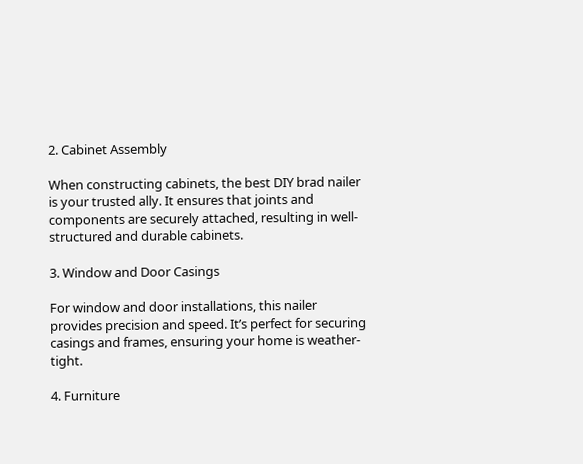2. Cabinet Assembly

When constructing cabinets, the best DIY brad nailer is your trusted ally. It ensures that joints and components are securely attached, resulting in well-structured and durable cabinets.

3. Window and Door Casings

For window and door installations, this nailer provides precision and speed. It’s perfect for securing casings and frames, ensuring your home is weather-tight.

4. Furniture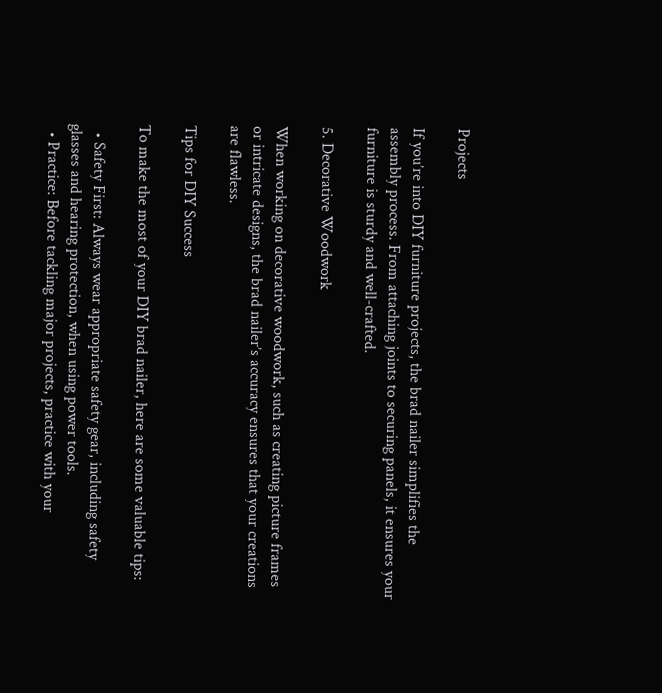Projects

If you’re into DIY furniture projects, the brad nailer simplifies the assembly process. From attaching joints to securing panels, it ensures your furniture is sturdy and well-crafted.

5. Decorative Woodwork

When working on decorative woodwork, such as creating picture frames or intricate designs, the brad nailer’s accuracy ensures that your creations are flawless.

Tips for DIY Success

To make the most of your DIY brad nailer, here are some valuable tips:

  • Safety First: Always wear appropriate safety gear, including safety glasses and hearing protection, when using power tools.
  • Practice: Before tackling major projects, practice with your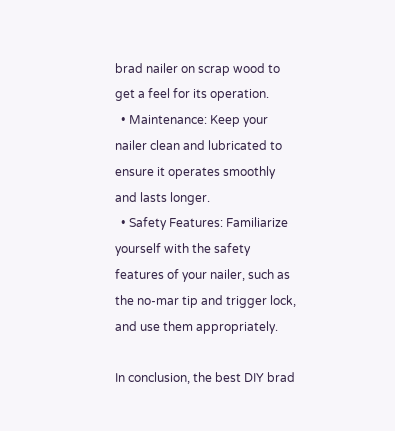brad nailer on scrap wood to get a feel for its operation.
  • Maintenance: Keep your nailer clean and lubricated to ensure it operates smoothly and lasts longer.
  • Safety Features: Familiarize yourself with the safety features of your nailer, such as the no-mar tip and trigger lock, and use them appropriately.

In conclusion, the best DIY brad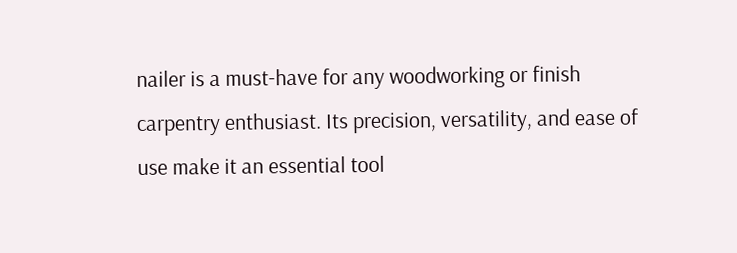nailer is a must-have for any woodworking or finish carpentry enthusiast. Its precision, versatility, and ease of use make it an essential tool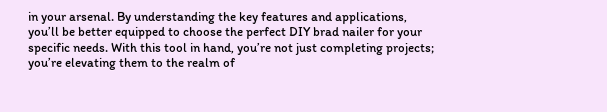in your arsenal. By understanding the key features and applications, you’ll be better equipped to choose the perfect DIY brad nailer for your specific needs. With this tool in hand, you’re not just completing projects; you’re elevating them to the realm of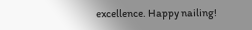excellence. Happy nailing!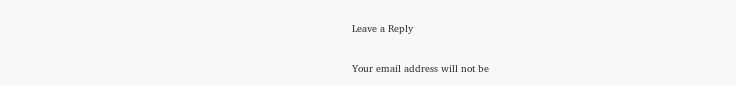Leave a Reply

Your email address will not be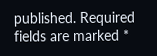published. Required fields are marked *